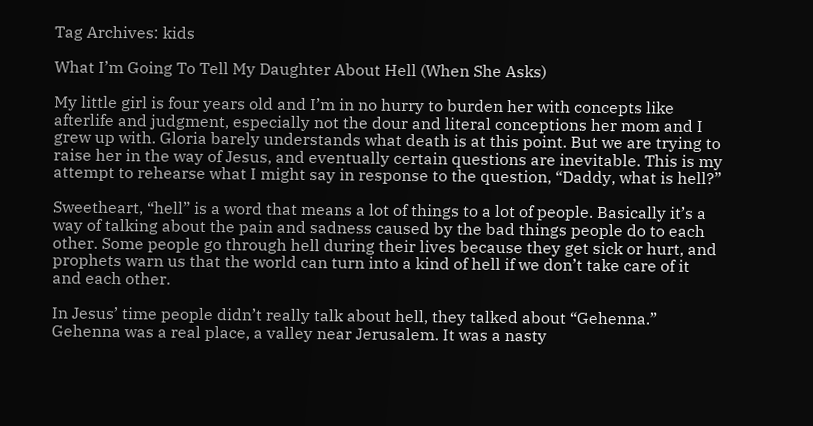Tag Archives: kids

What I’m Going To Tell My Daughter About Hell (When She Asks)

My little girl is four years old and I’m in no hurry to burden her with concepts like afterlife and judgment, especially not the dour and literal conceptions her mom and I grew up with. Gloria barely understands what death is at this point. But we are trying to raise her in the way of Jesus, and eventually certain questions are inevitable. This is my attempt to rehearse what I might say in response to the question, “Daddy, what is hell?”

Sweetheart, “hell” is a word that means a lot of things to a lot of people. Basically it’s a way of talking about the pain and sadness caused by the bad things people do to each other. Some people go through hell during their lives because they get sick or hurt, and prophets warn us that the world can turn into a kind of hell if we don’t take care of it and each other.

In Jesus’ time people didn’t really talk about hell, they talked about “Gehenna.” Gehenna was a real place, a valley near Jerusalem. It was a nasty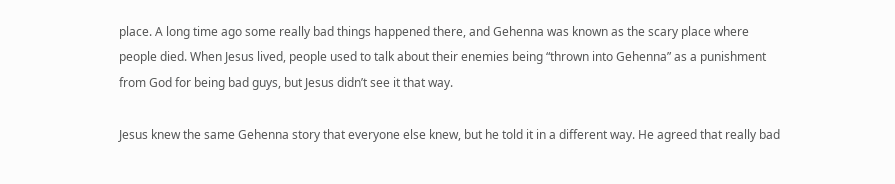place. A long time ago some really bad things happened there, and Gehenna was known as the scary place where people died. When Jesus lived, people used to talk about their enemies being “thrown into Gehenna” as a punishment from God for being bad guys, but Jesus didn’t see it that way.

Jesus knew the same Gehenna story that everyone else knew, but he told it in a different way. He agreed that really bad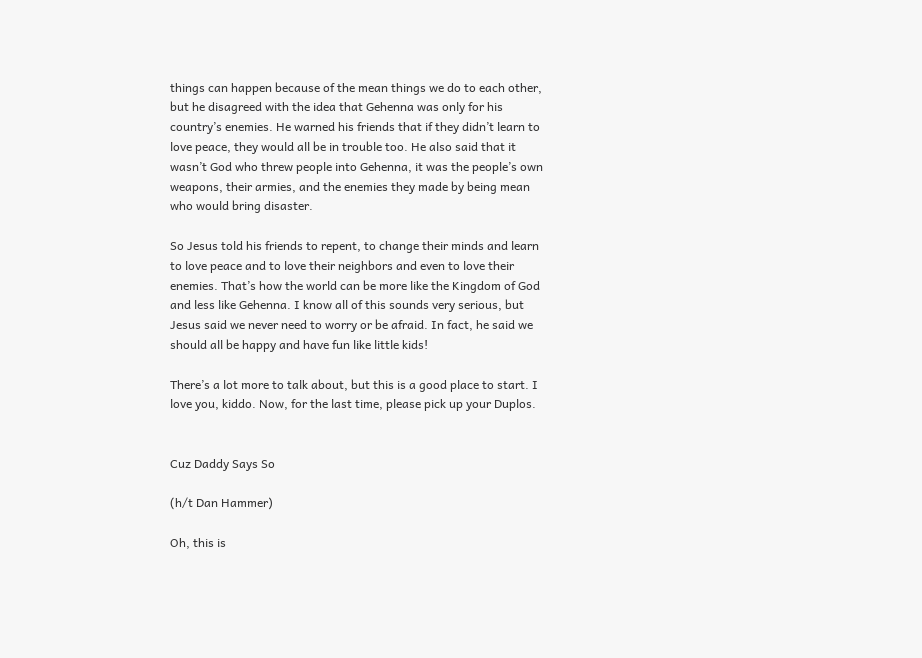things can happen because of the mean things we do to each other, but he disagreed with the idea that Gehenna was only for his country’s enemies. He warned his friends that if they didn’t learn to love peace, they would all be in trouble too. He also said that it wasn’t God who threw people into Gehenna, it was the people’s own weapons, their armies, and the enemies they made by being mean who would bring disaster.

So Jesus told his friends to repent, to change their minds and learn to love peace and to love their neighbors and even to love their enemies. That’s how the world can be more like the Kingdom of God and less like Gehenna. I know all of this sounds very serious, but Jesus said we never need to worry or be afraid. In fact, he said we should all be happy and have fun like little kids!

There’s a lot more to talk about, but this is a good place to start. I love you, kiddo. Now, for the last time, please pick up your Duplos.


Cuz Daddy Says So

(h/t Dan Hammer)

Oh, this is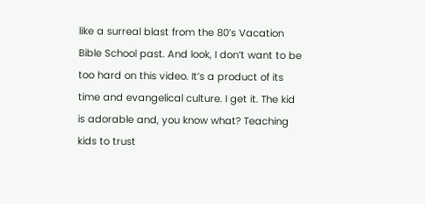like a surreal blast from the 80’s Vacation Bible School past. And look, I don’t want to be too hard on this video. It’s a product of its time and evangelical culture. I get it. The kid is adorable and, you know what? Teaching kids to trust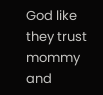God like they trust mommy and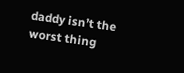daddy isn’t the worst thing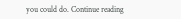you could do. Continue reading